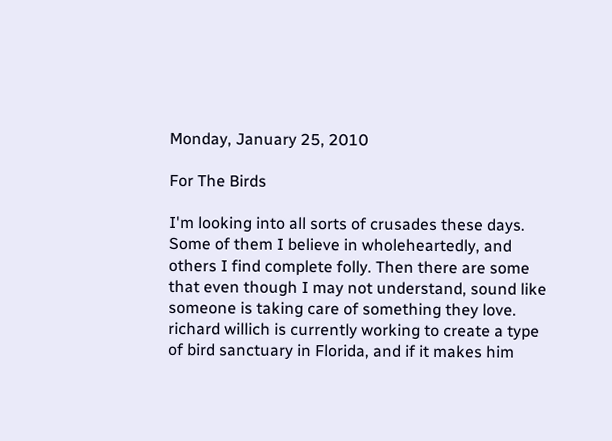Monday, January 25, 2010

For The Birds

I'm looking into all sorts of crusades these days. Some of them I believe in wholeheartedly, and others I find complete folly. Then there are some that even though I may not understand, sound like someone is taking care of something they love. richard willich is currently working to create a type of bird sanctuary in Florida, and if it makes him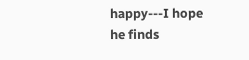happy---I hope he finds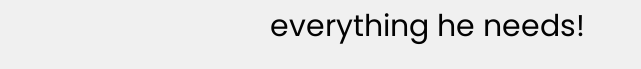everything he needs!